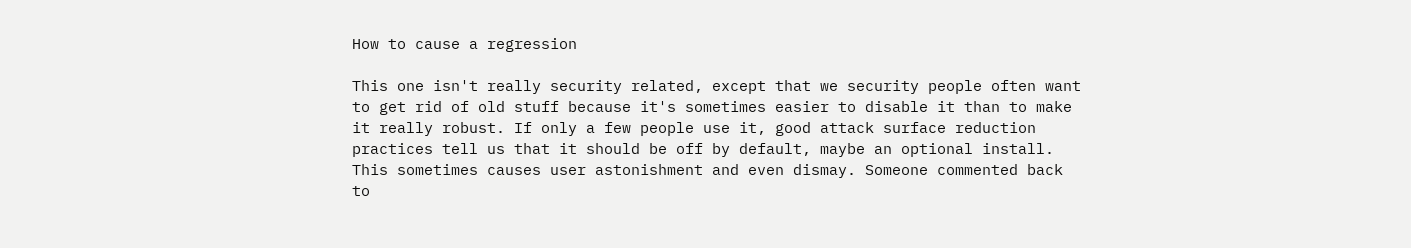How to cause a regression

This one isn't really security related, except that we security people often want to get rid of old stuff because it's sometimes easier to disable it than to make it really robust. If only a few people use it, good attack surface reduction practices tell us that it should be off by default, maybe an optional install. This sometimes causes user astonishment and even dismay. Someone commented back to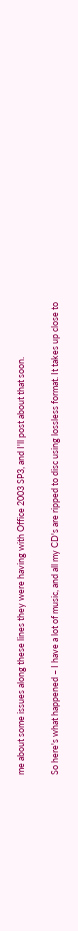me about some issues along these lines they were having with Office 2003 SP3, and I'll post about that soon.

So here's what happened – I have a lot of music, and all my CD's are ripped to disc using lossless format. It takes up close to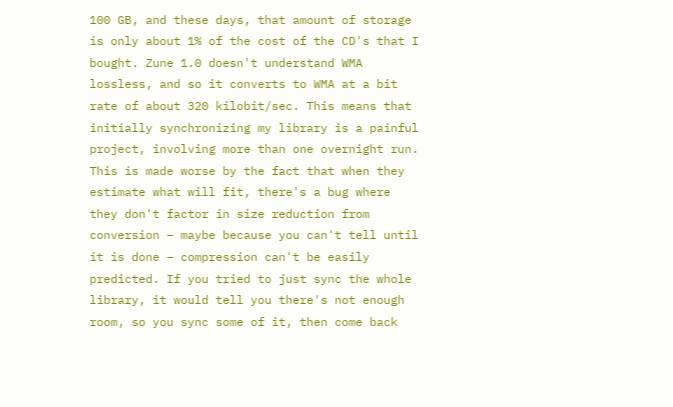100 GB, and these days, that amount of storage is only about 1% of the cost of the CD's that I bought. Zune 1.0 doesn't understand WMA lossless, and so it converts to WMA at a bit rate of about 320 kilobit/sec. This means that initially synchronizing my library is a painful project, involving more than one overnight run. This is made worse by the fact that when they estimate what will fit, there's a bug where they don't factor in size reduction from conversion – maybe because you can't tell until it is done – compression can't be easily predicted. If you tried to just sync the whole library, it would tell you there's not enough room, so you sync some of it, then come back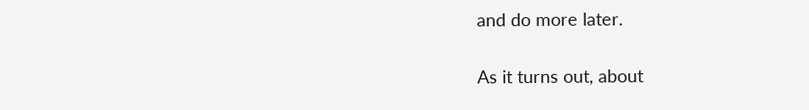and do more later.

As it turns out, about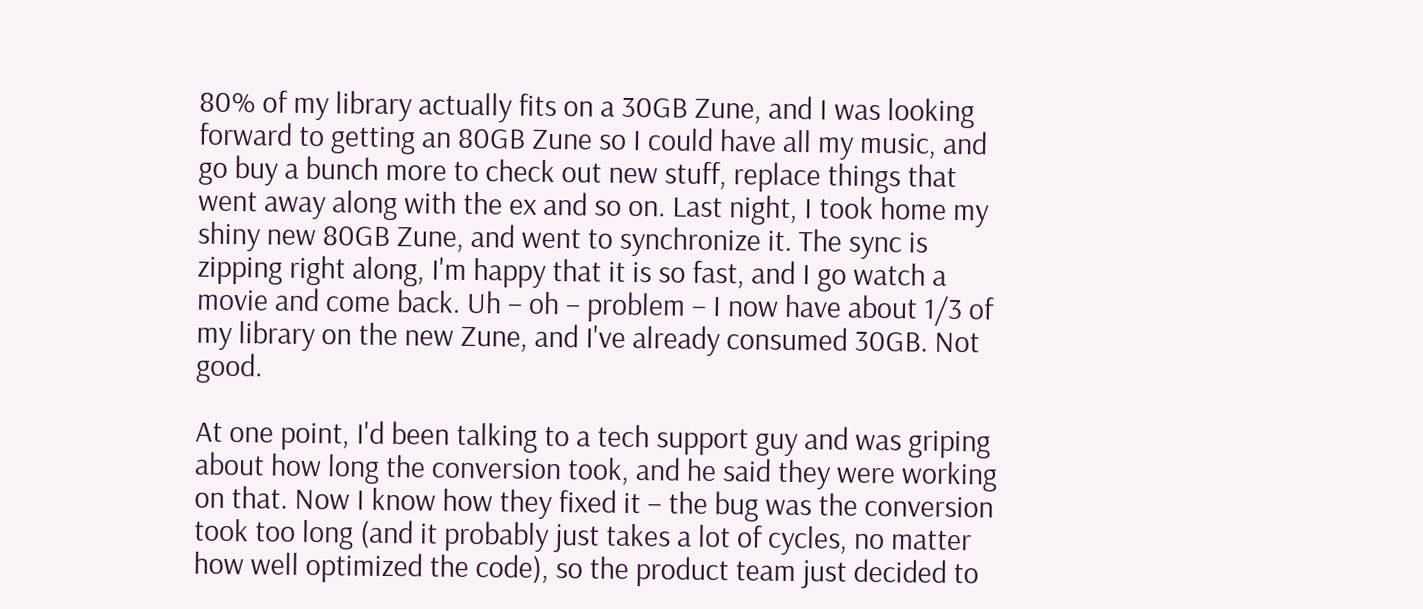80% of my library actually fits on a 30GB Zune, and I was looking forward to getting an 80GB Zune so I could have all my music, and go buy a bunch more to check out new stuff, replace things that went away along with the ex and so on. Last night, I took home my shiny new 80GB Zune, and went to synchronize it. The sync is zipping right along, I'm happy that it is so fast, and I go watch a movie and come back. Uh – oh – problem – I now have about 1/3 of my library on the new Zune, and I've already consumed 30GB. Not good.

At one point, I'd been talking to a tech support guy and was griping about how long the conversion took, and he said they were working on that. Now I know how they fixed it – the bug was the conversion took too long (and it probably just takes a lot of cycles, no matter how well optimized the code), so the product team just decided to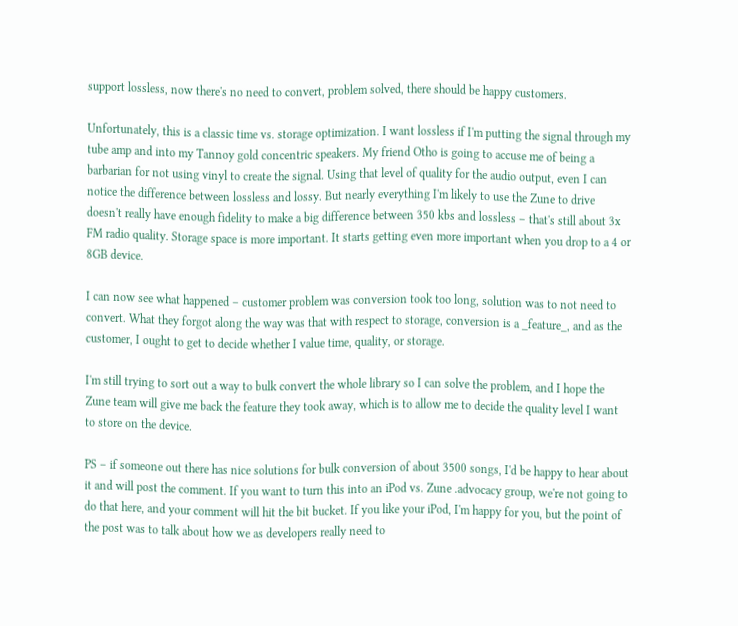support lossless, now there's no need to convert, problem solved, there should be happy customers.

Unfortunately, this is a classic time vs. storage optimization. I want lossless if I'm putting the signal through my tube amp and into my Tannoy gold concentric speakers. My friend Otho is going to accuse me of being a barbarian for not using vinyl to create the signal. Using that level of quality for the audio output, even I can notice the difference between lossless and lossy. But nearly everything I'm likely to use the Zune to drive doesn't really have enough fidelity to make a big difference between 350 kbs and lossless – that's still about 3x FM radio quality. Storage space is more important. It starts getting even more important when you drop to a 4 or 8GB device.

I can now see what happened – customer problem was conversion took too long, solution was to not need to convert. What they forgot along the way was that with respect to storage, conversion is a _feature_, and as the customer, I ought to get to decide whether I value time, quality, or storage.

I'm still trying to sort out a way to bulk convert the whole library so I can solve the problem, and I hope the Zune team will give me back the feature they took away, which is to allow me to decide the quality level I want to store on the device.

PS – if someone out there has nice solutions for bulk conversion of about 3500 songs, I'd be happy to hear about it and will post the comment. If you want to turn this into an iPod vs. Zune .advocacy group, we're not going to do that here, and your comment will hit the bit bucket. If you like your iPod, I'm happy for you, but the point of the post was to talk about how we as developers really need to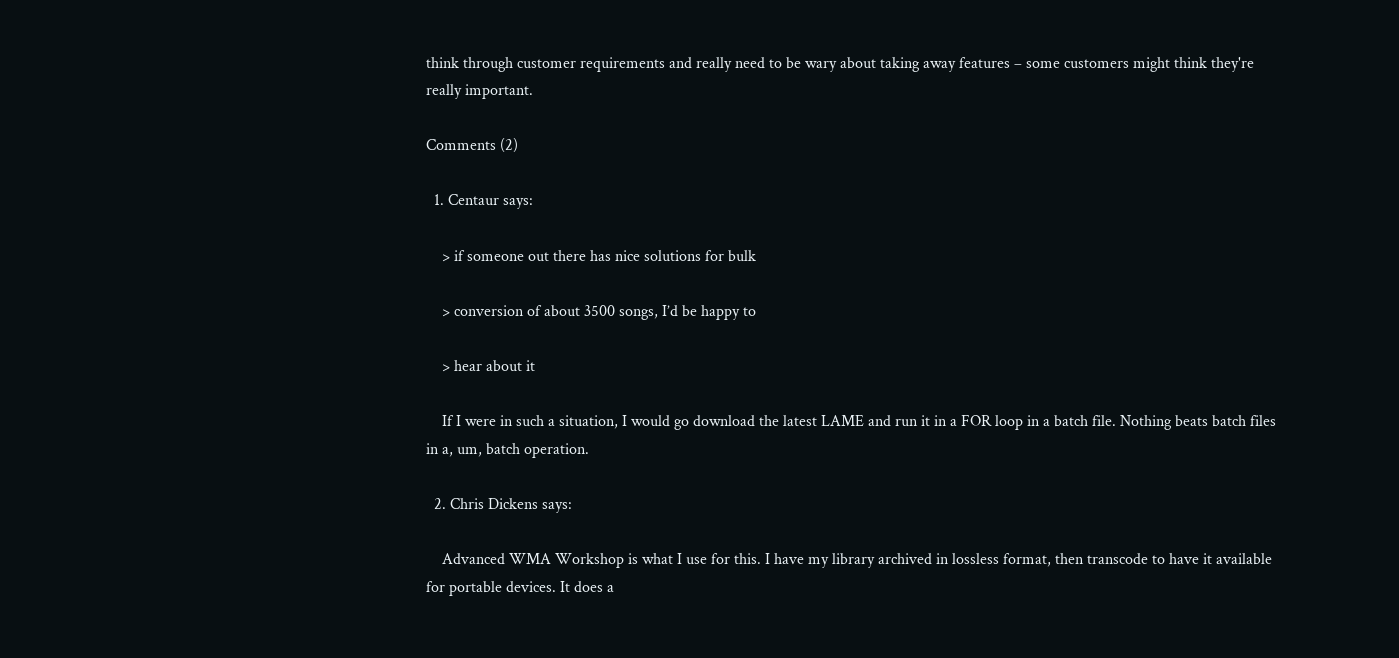think through customer requirements and really need to be wary about taking away features – some customers might think they're really important.

Comments (2)

  1. Centaur says:

    > if someone out there has nice solutions for bulk

    > conversion of about 3500 songs, I’d be happy to

    > hear about it

    If I were in such a situation, I would go download the latest LAME and run it in a FOR loop in a batch file. Nothing beats batch files in a, um, batch operation.

  2. Chris Dickens says:

    Advanced WMA Workshop is what I use for this. I have my library archived in lossless format, then transcode to have it available for portable devices. It does a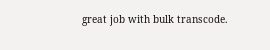great job with bulk transcode.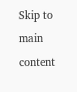Skip to main content